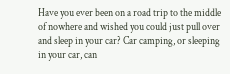Have you ever been on a road trip to the middle of nowhere and wished you could just pull over and sleep in your car? Car camping, or sleeping in your car, can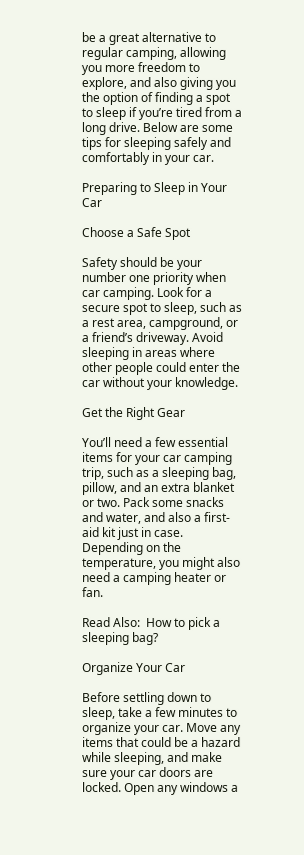be a great alternative to regular camping, allowing you more freedom to explore, and also giving you the option of finding a spot to sleep if you’re tired from a long drive. Below are some tips for sleeping safely and comfortably in your car.

Preparing to Sleep in Your Car

Choose a Safe Spot

Safety should be your number one priority when car camping. Look for a secure spot to sleep, such as a rest area, campground, or a friend’s driveway. Avoid sleeping in areas where other people could enter the car without your knowledge.

Get the Right Gear

You’ll need a few essential items for your car camping trip, such as a sleeping bag, pillow, and an extra blanket or two. Pack some snacks and water, and also a first-aid kit just in case. Depending on the temperature, you might also need a camping heater or fan.

Read Also:  How to pick a sleeping bag?

Organize Your Car

Before settling down to sleep, take a few minutes to organize your car. Move any items that could be a hazard while sleeping, and make sure your car doors are locked. Open any windows a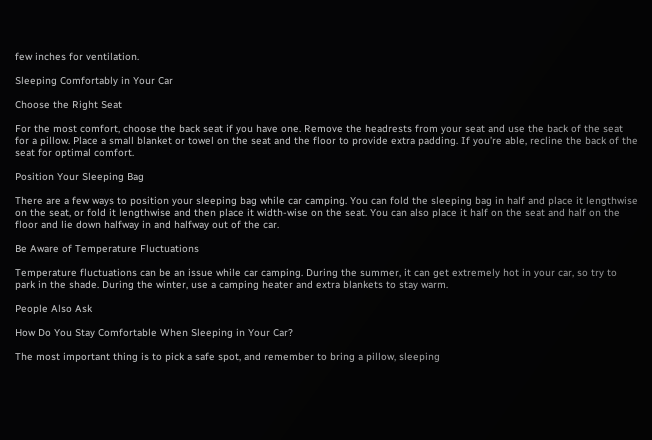few inches for ventilation.

Sleeping Comfortably in Your Car

Choose the Right Seat

For the most comfort, choose the back seat if you have one. Remove the headrests from your seat and use the back of the seat for a pillow. Place a small blanket or towel on the seat and the floor to provide extra padding. If you’re able, recline the back of the seat for optimal comfort.

Position Your Sleeping Bag

There are a few ways to position your sleeping bag while car camping. You can fold the sleeping bag in half and place it lengthwise on the seat, or fold it lengthwise and then place it width-wise on the seat. You can also place it half on the seat and half on the floor and lie down halfway in and halfway out of the car.

Be Aware of Temperature Fluctuations

Temperature fluctuations can be an issue while car camping. During the summer, it can get extremely hot in your car, so try to park in the shade. During the winter, use a camping heater and extra blankets to stay warm.

People Also Ask

How Do You Stay Comfortable When Sleeping in Your Car?

The most important thing is to pick a safe spot, and remember to bring a pillow, sleeping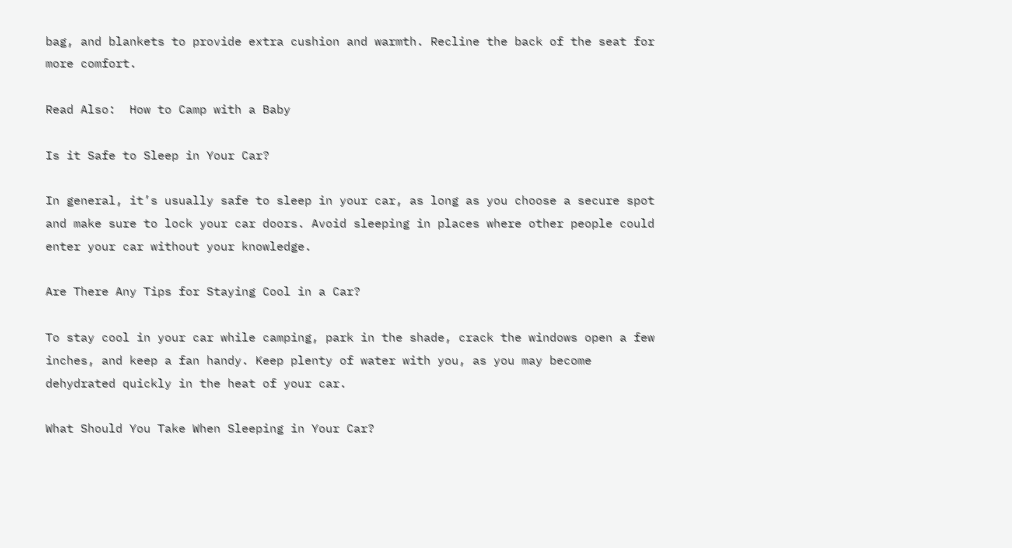bag, and blankets to provide extra cushion and warmth. Recline the back of the seat for more comfort.

Read Also:  How to Camp with a Baby

Is it Safe to Sleep in Your Car?

In general, it’s usually safe to sleep in your car, as long as you choose a secure spot and make sure to lock your car doors. Avoid sleeping in places where other people could enter your car without your knowledge.

Are There Any Tips for Staying Cool in a Car?

To stay cool in your car while camping, park in the shade, crack the windows open a few inches, and keep a fan handy. Keep plenty of water with you, as you may become dehydrated quickly in the heat of your car.

What Should You Take When Sleeping in Your Car?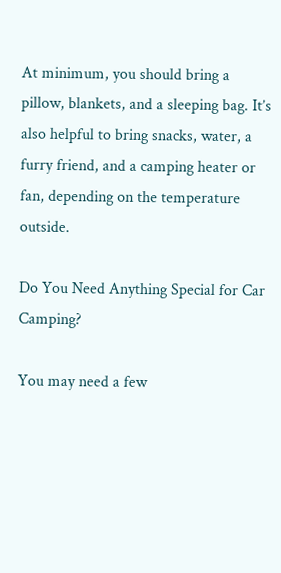At minimum, you should bring a pillow, blankets, and a sleeping bag. It’s also helpful to bring snacks, water, a furry friend, and a camping heater or fan, depending on the temperature outside.

Do You Need Anything Special for Car Camping?

You may need a few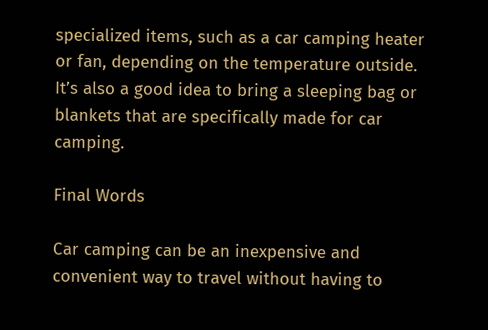specialized items, such as a car camping heater or fan, depending on the temperature outside. It’s also a good idea to bring a sleeping bag or blankets that are specifically made for car camping.

Final Words

Car camping can be an inexpensive and convenient way to travel without having to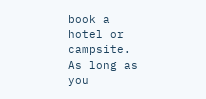book a hotel or campsite. As long as you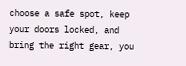choose a safe spot, keep your doors locked, and bring the right gear, you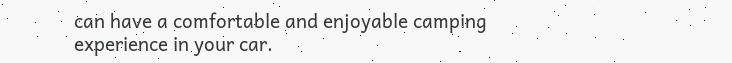can have a comfortable and enjoyable camping experience in your car.